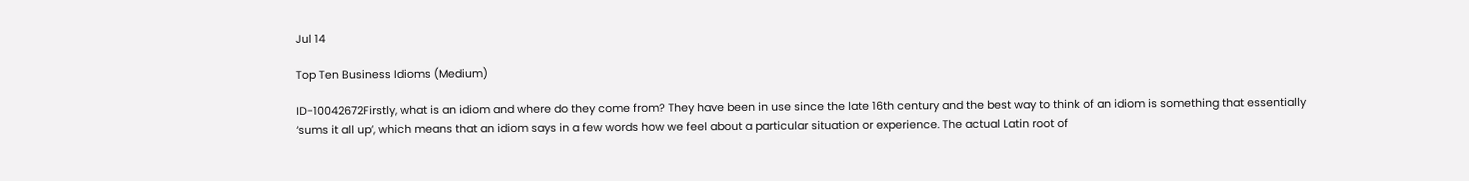Jul 14

Top Ten Business Idioms (Medium)

ID-10042672Firstly, what is an idiom and where do they come from? They have been in use since the late 16th century and the best way to think of an idiom is something that essentially ‘sums it all up’, which means that an idiom says in a few words how we feel about a particular situation or experience. The actual Latin root of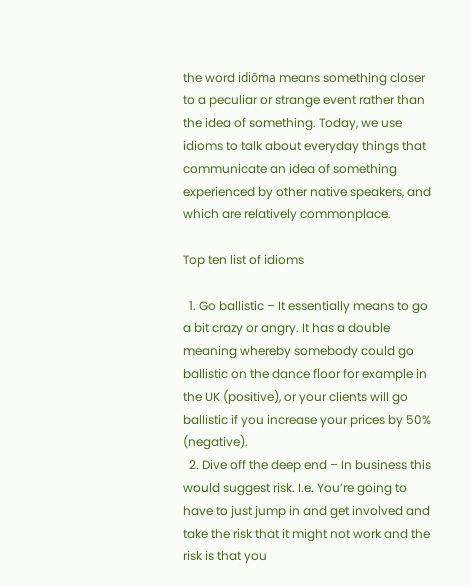the word idiōma means something closer to a peculiar or strange event rather than the idea of something. Today, we use idioms to talk about everyday things that communicate an idea of something experienced by other native speakers, and which are relatively commonplace.

Top ten list of idioms

  1. Go ballistic – It essentially means to go a bit crazy or angry. It has a double meaning whereby somebody could go ballistic on the dance floor for example in the UK (positive), or your clients will go ballistic if you increase your prices by 50% (negative).
  2. Dive off the deep end – In business this would suggest risk. I.e. You’re going to have to just jump in and get involved and take the risk that it might not work and the risk is that you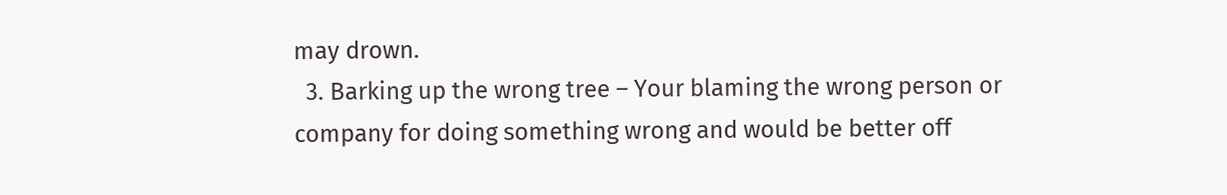may drown.
  3. Barking up the wrong tree – Your blaming the wrong person or company for doing something wrong and would be better off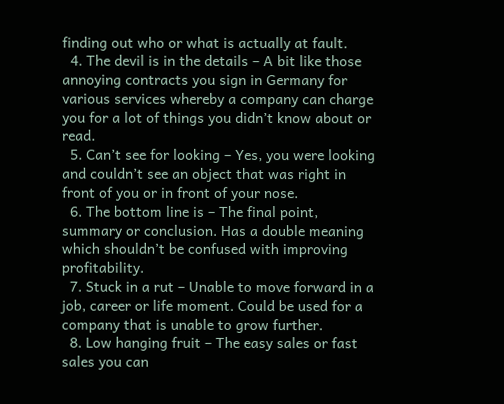finding out who or what is actually at fault.
  4. The devil is in the details – A bit like those annoying contracts you sign in Germany for various services whereby a company can charge you for a lot of things you didn’t know about or read.
  5. Can’t see for looking – Yes, you were looking and couldn’t see an object that was right in front of you or in front of your nose.
  6. The bottom line is – The final point, summary or conclusion. Has a double meaning which shouldn’t be confused with improving profitability.
  7. Stuck in a rut – Unable to move forward in a  job, career or life moment. Could be used for a company that is unable to grow further.
  8. Low hanging fruit – The easy sales or fast sales you can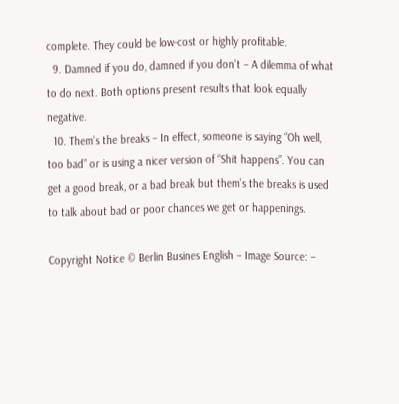complete. They could be low-cost or highly profitable.
  9. Damned if you do, damned if you don’t – A dilemma of what to do next. Both options present results that look equally negative.
  10. Them’s the breaks – In effect, someone is saying “Oh well, too bad” or is using a nicer version of “Shit happens”. You can get a good break, or a bad break but them’s the breaks is used to talk about bad or poor chances we get or happenings.

Copyright Notice © Berlin Busines English – Image Source: –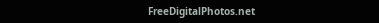FreeDigitalPhotos.net